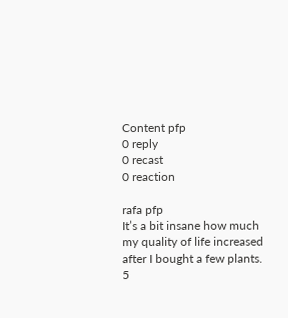Content pfp
0 reply
0 recast
0 reaction

rafa pfp
It’s a bit insane how much my quality of life increased after I bought a few plants.
5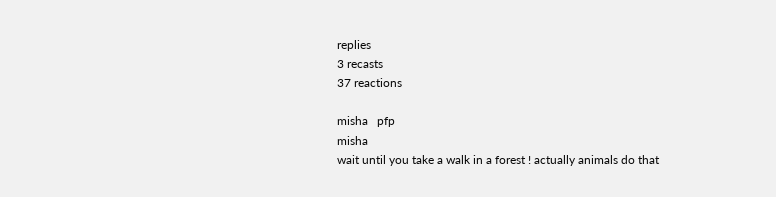replies
3 recasts
37 reactions

misha   pfp
misha
wait until you take a walk in a forest ! actually animals do that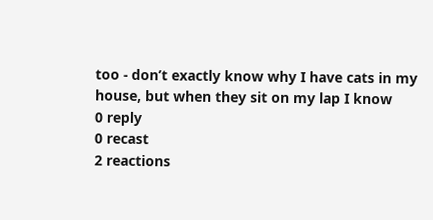too - don’t exactly know why I have cats in my house, but when they sit on my lap I know
0 reply
0 recast
2 reactions